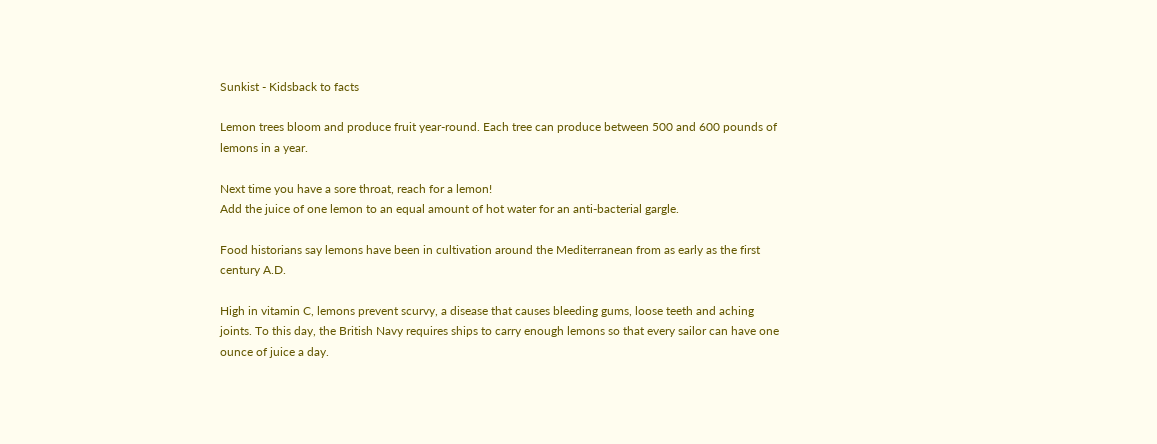Sunkist - Kidsback to facts

Lemon trees bloom and produce fruit year-round. Each tree can produce between 500 and 600 pounds of lemons in a year.

Next time you have a sore throat, reach for a lemon!
Add the juice of one lemon to an equal amount of hot water for an anti-bacterial gargle.

Food historians say lemons have been in cultivation around the Mediterranean from as early as the first century A.D.

High in vitamin C, lemons prevent scurvy, a disease that causes bleeding gums, loose teeth and aching joints. To this day, the British Navy requires ships to carry enough lemons so that every sailor can have one ounce of juice a day.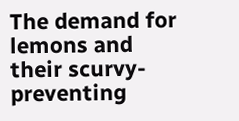The demand for lemons and their scurvy-preventing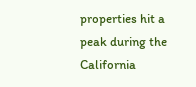properties hit a peak during the California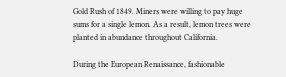Gold Rush of 1849. Miners were willing to pay huge sums for a single lemon. As a result, lemon trees were planted in abundance throughout California.

During the European Renaissance, fashionable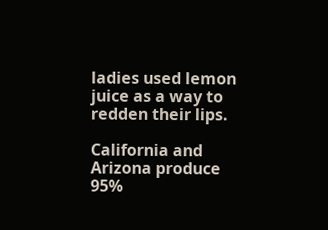ladies used lemon juice as a way to redden their lips.

California and Arizona produce 95%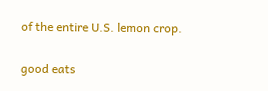of the entire U.S. lemon crop.


good eats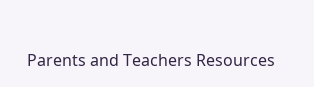Parents and Teachers Resources